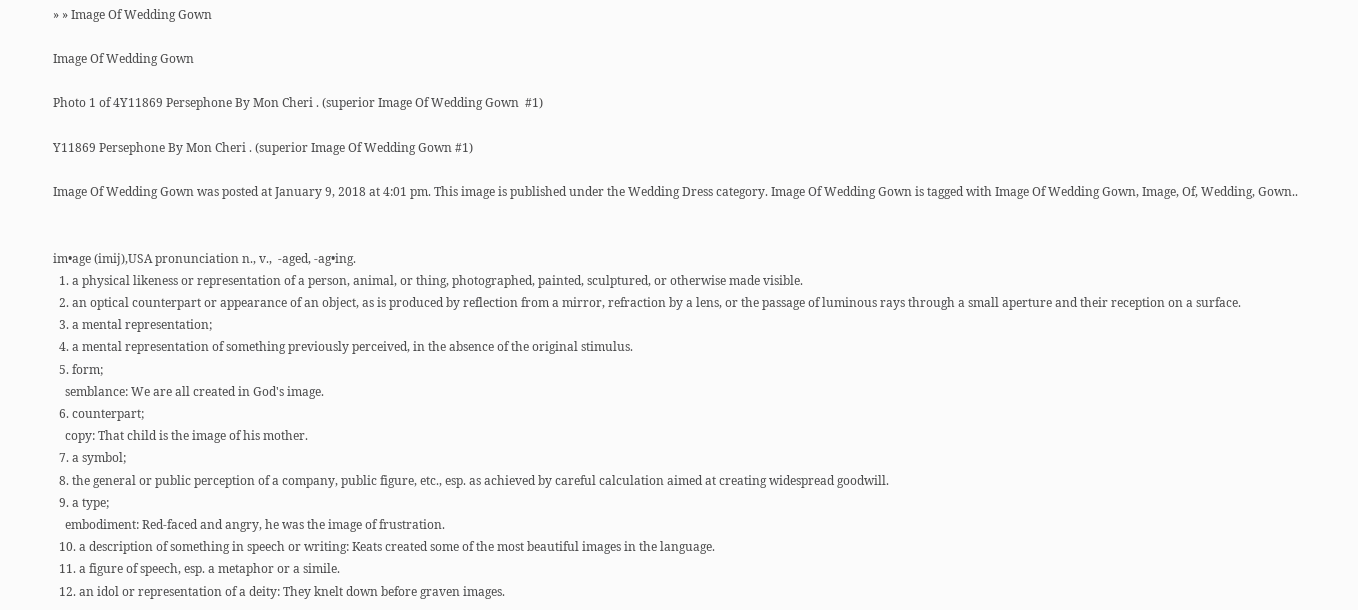» » Image Of Wedding Gown

Image Of Wedding Gown

Photo 1 of 4Y11869 Persephone By Mon Cheri . (superior Image Of Wedding Gown  #1)

Y11869 Persephone By Mon Cheri . (superior Image Of Wedding Gown #1)

Image Of Wedding Gown was posted at January 9, 2018 at 4:01 pm. This image is published under the Wedding Dress category. Image Of Wedding Gown is tagged with Image Of Wedding Gown, Image, Of, Wedding, Gown..


im•age (imij),USA pronunciation n., v.,  -aged, -ag•ing.
  1. a physical likeness or representation of a person, animal, or thing, photographed, painted, sculptured, or otherwise made visible.
  2. an optical counterpart or appearance of an object, as is produced by reflection from a mirror, refraction by a lens, or the passage of luminous rays through a small aperture and their reception on a surface.
  3. a mental representation;
  4. a mental representation of something previously perceived, in the absence of the original stimulus.
  5. form;
    semblance: We are all created in God's image.
  6. counterpart;
    copy: That child is the image of his mother.
  7. a symbol;
  8. the general or public perception of a company, public figure, etc., esp. as achieved by careful calculation aimed at creating widespread goodwill.
  9. a type;
    embodiment: Red-faced and angry, he was the image of frustration.
  10. a description of something in speech or writing: Keats created some of the most beautiful images in the language.
  11. a figure of speech, esp. a metaphor or a simile.
  12. an idol or representation of a deity: They knelt down before graven images.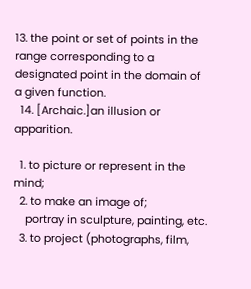13. the point or set of points in the range corresponding to a designated point in the domain of a given function.
  14. [Archaic.]an illusion or apparition.

  1. to picture or represent in the mind;
  2. to make an image of;
    portray in sculpture, painting, etc.
  3. to project (photographs, film,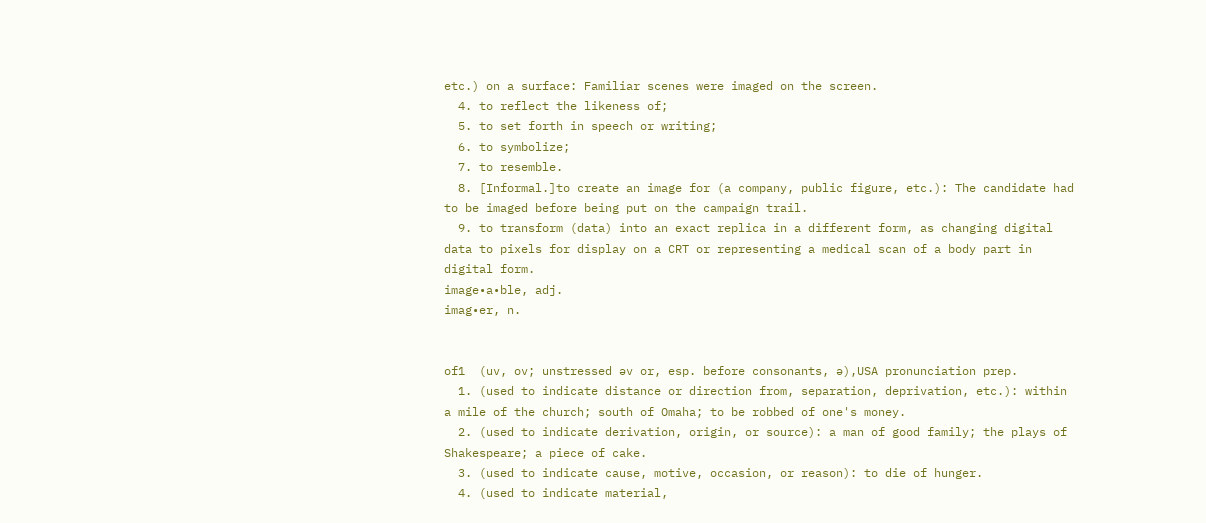etc.) on a surface: Familiar scenes were imaged on the screen.
  4. to reflect the likeness of;
  5. to set forth in speech or writing;
  6. to symbolize;
  7. to resemble.
  8. [Informal.]to create an image for (a company, public figure, etc.): The candidate had to be imaged before being put on the campaign trail.
  9. to transform (data) into an exact replica in a different form, as changing digital data to pixels for display on a CRT or representing a medical scan of a body part in digital form.
image•a•ble, adj.
imag•er, n.


of1  (uv, ov; unstressed əv or, esp. before consonants, ə),USA pronunciation prep.
  1. (used to indicate distance or direction from, separation, deprivation, etc.): within a mile of the church; south of Omaha; to be robbed of one's money.
  2. (used to indicate derivation, origin, or source): a man of good family; the plays of Shakespeare; a piece of cake.
  3. (used to indicate cause, motive, occasion, or reason): to die of hunger.
  4. (used to indicate material,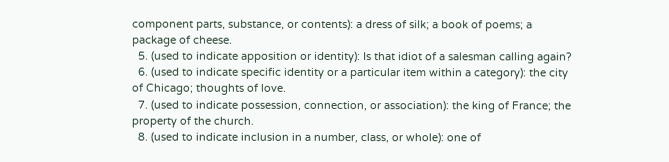component parts, substance, or contents): a dress of silk; a book of poems; a package of cheese.
  5. (used to indicate apposition or identity): Is that idiot of a salesman calling again?
  6. (used to indicate specific identity or a particular item within a category): the city of Chicago; thoughts of love.
  7. (used to indicate possession, connection, or association): the king of France; the property of the church.
  8. (used to indicate inclusion in a number, class, or whole): one of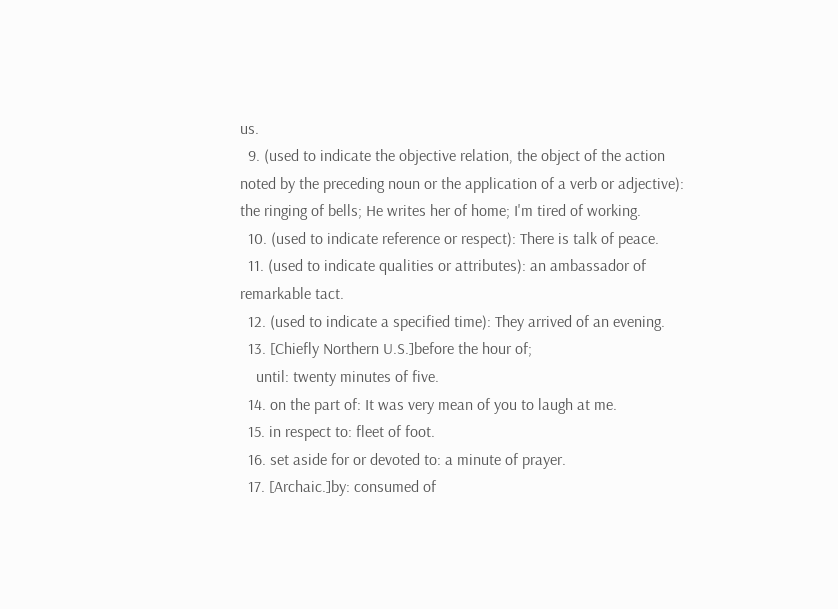us.
  9. (used to indicate the objective relation, the object of the action noted by the preceding noun or the application of a verb or adjective): the ringing of bells; He writes her of home; I'm tired of working.
  10. (used to indicate reference or respect): There is talk of peace.
  11. (used to indicate qualities or attributes): an ambassador of remarkable tact.
  12. (used to indicate a specified time): They arrived of an evening.
  13. [Chiefly Northern U.S.]before the hour of;
    until: twenty minutes of five.
  14. on the part of: It was very mean of you to laugh at me.
  15. in respect to: fleet of foot.
  16. set aside for or devoted to: a minute of prayer.
  17. [Archaic.]by: consumed of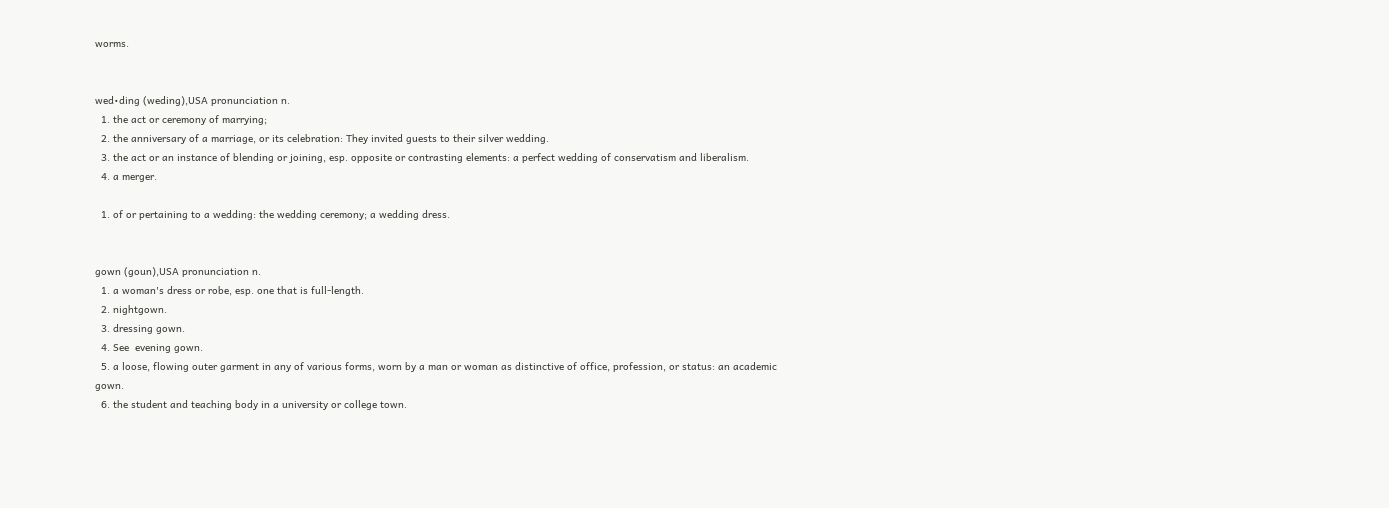worms.


wed•ding (weding),USA pronunciation n.
  1. the act or ceremony of marrying;
  2. the anniversary of a marriage, or its celebration: They invited guests to their silver wedding.
  3. the act or an instance of blending or joining, esp. opposite or contrasting elements: a perfect wedding of conservatism and liberalism.
  4. a merger.

  1. of or pertaining to a wedding: the wedding ceremony; a wedding dress.


gown (goun),USA pronunciation n.
  1. a woman's dress or robe, esp. one that is full-length.
  2. nightgown.
  3. dressing gown.
  4. See  evening gown.
  5. a loose, flowing outer garment in any of various forms, worn by a man or woman as distinctive of office, profession, or status: an academic gown.
  6. the student and teaching body in a university or college town.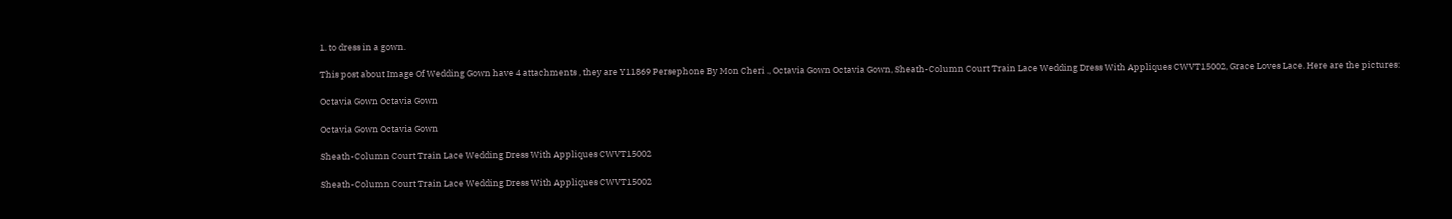1. to dress in a gown.

This post about Image Of Wedding Gown have 4 attachments , they are Y11869 Persephone By Mon Cheri ., Octavia Gown Octavia Gown, Sheath-Column Court Train Lace Wedding Dress With Appliques CWVT15002, Grace Loves Lace. Here are the pictures:

Octavia Gown Octavia Gown

Octavia Gown Octavia Gown

Sheath-Column Court Train Lace Wedding Dress With Appliques CWVT15002

Sheath-Column Court Train Lace Wedding Dress With Appliques CWVT15002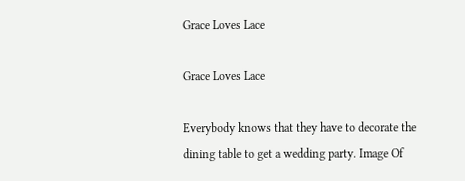Grace Loves Lace

Grace Loves Lace

Everybody knows that they have to decorate the dining table to get a wedding party. Image Of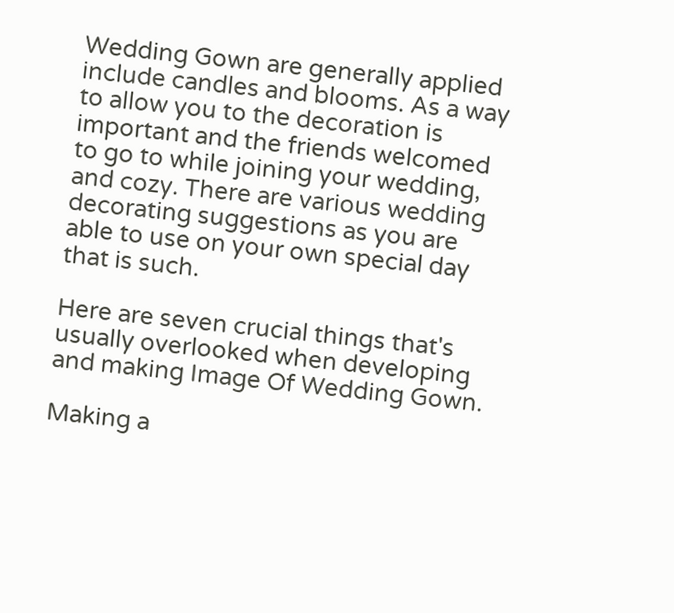Wedding Gown are generally applied include candles and blooms. As a way to allow you to the decoration is important and the friends welcomed to go to while joining your wedding, and cozy. There are various wedding decorating suggestions as you are able to use on your own special day that is such.

Here are seven crucial things that's usually overlooked when developing and making Image Of Wedding Gown.

Making a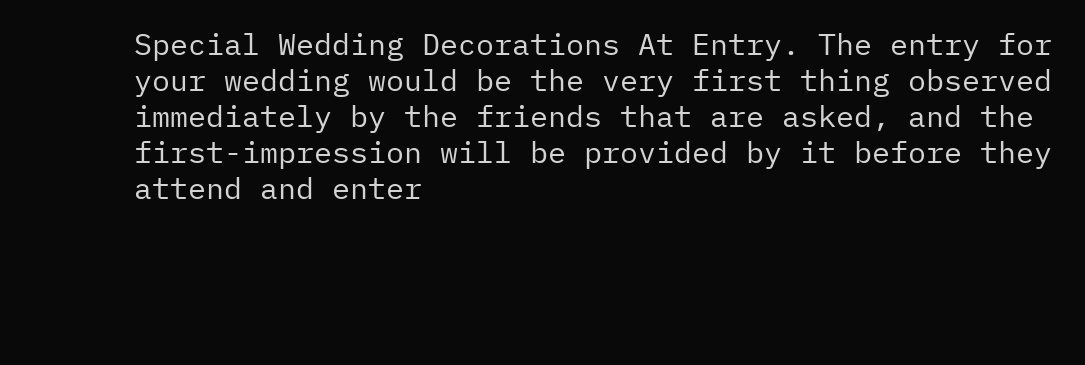Special Wedding Decorations At Entry. The entry for your wedding would be the very first thing observed immediately by the friends that are asked, and the first-impression will be provided by it before they attend and enter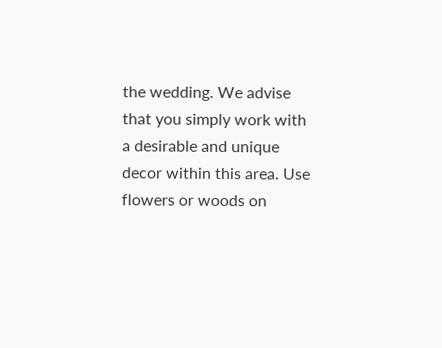the wedding. We advise that you simply work with a desirable and unique decor within this area. Use flowers or woods on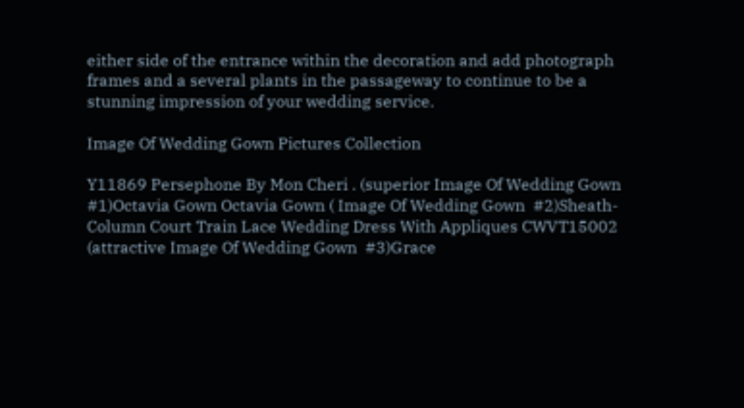either side of the entrance within the decoration and add photograph frames and a several plants in the passageway to continue to be a stunning impression of your wedding service.

Image Of Wedding Gown Pictures Collection

Y11869 Persephone By Mon Cheri . (superior Image Of Wedding Gown  #1)Octavia Gown Octavia Gown ( Image Of Wedding Gown  #2)Sheath-Column Court Train Lace Wedding Dress With Appliques CWVT15002 (attractive Image Of Wedding Gown  #3)Grace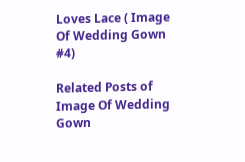Loves Lace ( Image Of Wedding Gown #4)

Related Posts of Image Of Wedding Gown